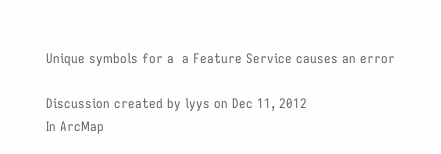Unique symbols for a  a Feature Service causes an error

Discussion created by lyys on Dec 11, 2012
In ArcMap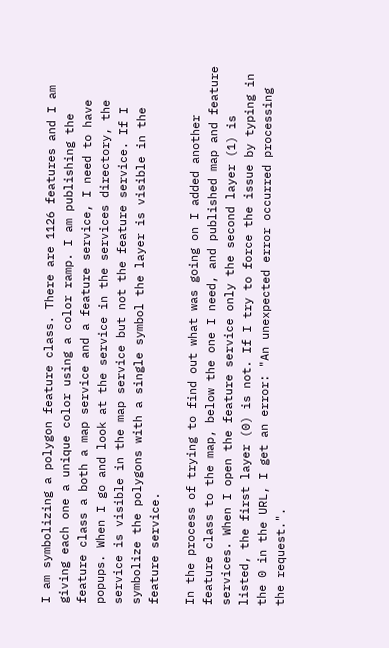I am symbolizing a polygon feature class. There are 1126 features and I am giving each one a unique color using a color ramp. I am publishing the feature class a both a map service and a feature service, I need to have popups. When I go and look at the service in the services directory, the service is visible in the map service but not the feature service. If I symbolize the polygons with a single symbol the layer is visible in the feature service.

In the process of trying to find out what was going on I added another feature class to the map, below the one I need, and published map and feature services. When I open the feature service only the second layer (1) is listed, the first layer (0) is not. If I try to force the issue by typing in the 0 in the URL, I get an error: "An unexpected error occurred processing the request.".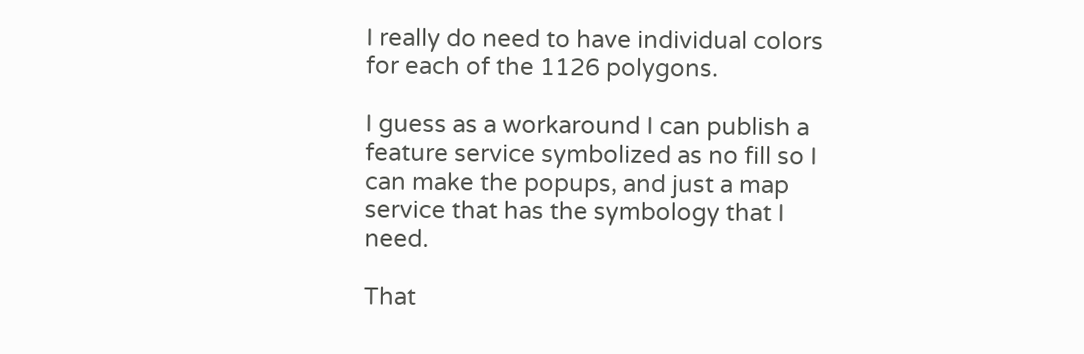I really do need to have individual colors for each of the 1126 polygons.

I guess as a workaround I can publish a feature service symbolized as no fill so I can make the popups, and just a map service that has the symbology that I need.

That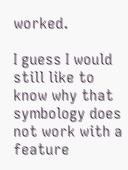worked.

I guess I would still like to know why that symbology does not work with a feature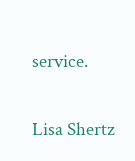service.

Lisa Shertz